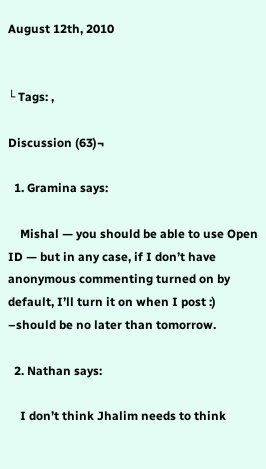August 12th, 2010


└ Tags: ,

Discussion (63)¬

  1. Gramina says:

    Mishal — you should be able to use Open ID — but in any case, if I don’t have anonymous commenting turned on by default, I’ll turn it on when I post :) –should be no later than tomorrow.

  2. Nathan says:

    I don’t think Jhalim needs to think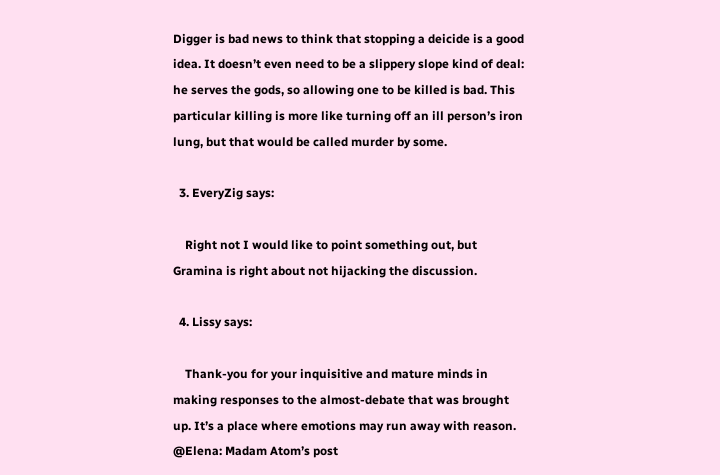Digger is bad news to think that stopping a deicide is a good idea. It doesn’t even need to be a slippery slope kind of deal: he serves the gods, so allowing one to be killed is bad. This particular killing is more like turning off an ill person’s iron lung, but that would be called murder by some.

  3. EveryZig says:

    Right not I would like to point something out, but Gramina is right about not hijacking the discussion.

  4. Lissy says:

    Thank-you for your inquisitive and mature minds in making responses to the almost-debate that was brought up. It’s a place where emotions may run away with reason. @Elena: Madam Atom’s post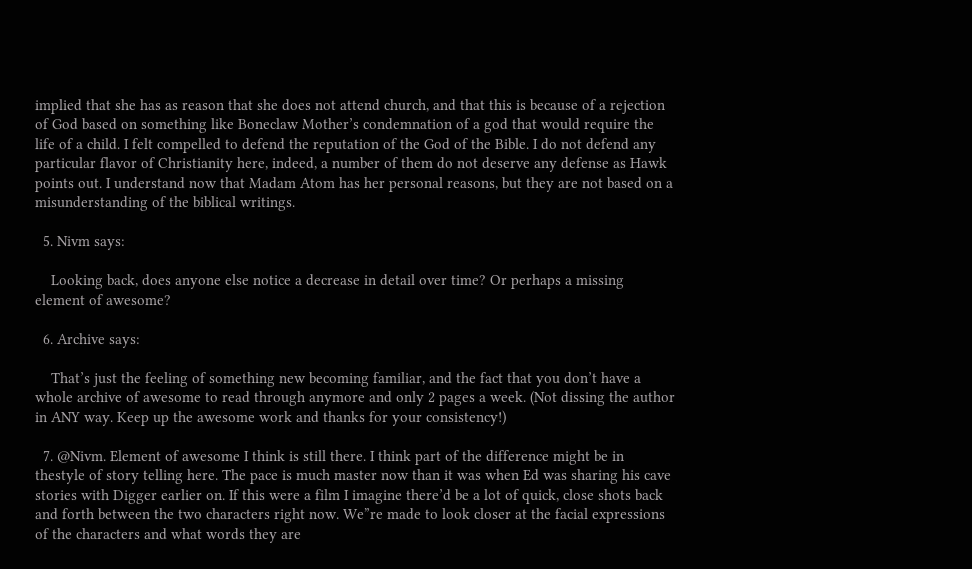implied that she has as reason that she does not attend church, and that this is because of a rejection of God based on something like Boneclaw Mother’s condemnation of a god that would require the life of a child. I felt compelled to defend the reputation of the God of the Bible. I do not defend any particular flavor of Christianity here, indeed, a number of them do not deserve any defense as Hawk points out. I understand now that Madam Atom has her personal reasons, but they are not based on a misunderstanding of the biblical writings.

  5. Nivm says:

    Looking back, does anyone else notice a decrease in detail over time? Or perhaps a missing element of awesome?

  6. Archive says:

    That’s just the feeling of something new becoming familiar, and the fact that you don’t have a whole archive of awesome to read through anymore and only 2 pages a week. (Not dissing the author in ANY way. Keep up the awesome work and thanks for your consistency!)

  7. @Nivm. Element of awesome I think is still there. I think part of the difference might be in thestyle of story telling here. The pace is much master now than it was when Ed was sharing his cave stories with Digger earlier on. If this were a film I imagine there’d be a lot of quick, close shots back and forth between the two characters right now. We”re made to look closer at the facial expressions of the characters and what words they are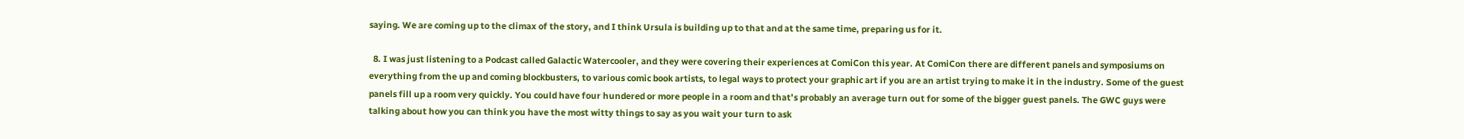saying. We are coming up to the climax of the story, and I think Ursula is building up to that and at the same time, preparing us for it.

  8. I was just listening to a Podcast called Galactic Watercooler, and they were covering their experiences at ComiCon this year. At ComiCon there are different panels and symposiums on everything from the up and coming blockbusters, to various comic book artists, to legal ways to protect your graphic art if you are an artist trying to make it in the industry. Some of the guest panels fill up a room very quickly. You could have four hundered or more people in a room and that’s probably an average turn out for some of the bigger guest panels. The GWC guys were talking about how you can think you have the most witty things to say as you wait your turn to ask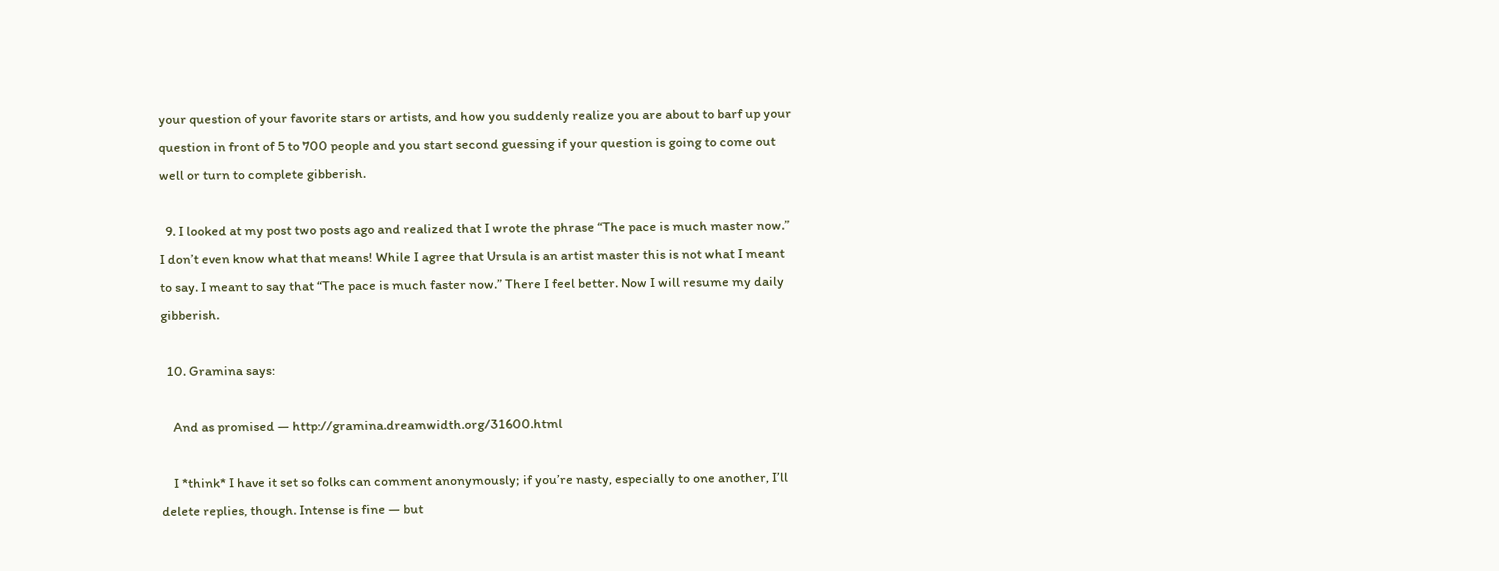your question of your favorite stars or artists, and how you suddenly realize you are about to barf up your question in front of 5 to 700 people and you start second guessing if your question is going to come out well or turn to complete gibberish.

  9. I looked at my post two posts ago and realized that I wrote the phrase “The pace is much master now.” I don’t even know what that means! While I agree that Ursula is an artist master this is not what I meant to say. I meant to say that “The pace is much faster now.” There I feel better. Now I will resume my daily gibberish.

  10. Gramina says:

    And as promised — http://gramina.dreamwidth.org/31600.html

    I *think* I have it set so folks can comment anonymously; if you’re nasty, especially to one another, I’ll delete replies, though. Intense is fine — but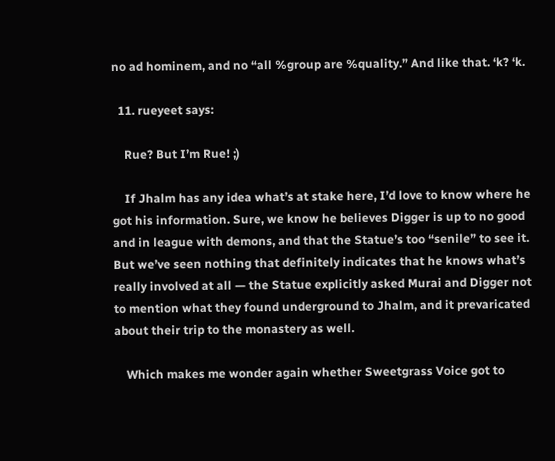no ad hominem, and no “all %group are %quality.” And like that. ‘k? ‘k.

  11. rueyeet says:

    Rue? But I’m Rue! ;)

    If Jhalm has any idea what’s at stake here, I’d love to know where he got his information. Sure, we know he believes Digger is up to no good and in league with demons, and that the Statue’s too “senile” to see it. But we’ve seen nothing that definitely indicates that he knows what’s really involved at all — the Statue explicitly asked Murai and Digger not to mention what they found underground to Jhalm, and it prevaricated about their trip to the monastery as well.

    Which makes me wonder again whether Sweetgrass Voice got to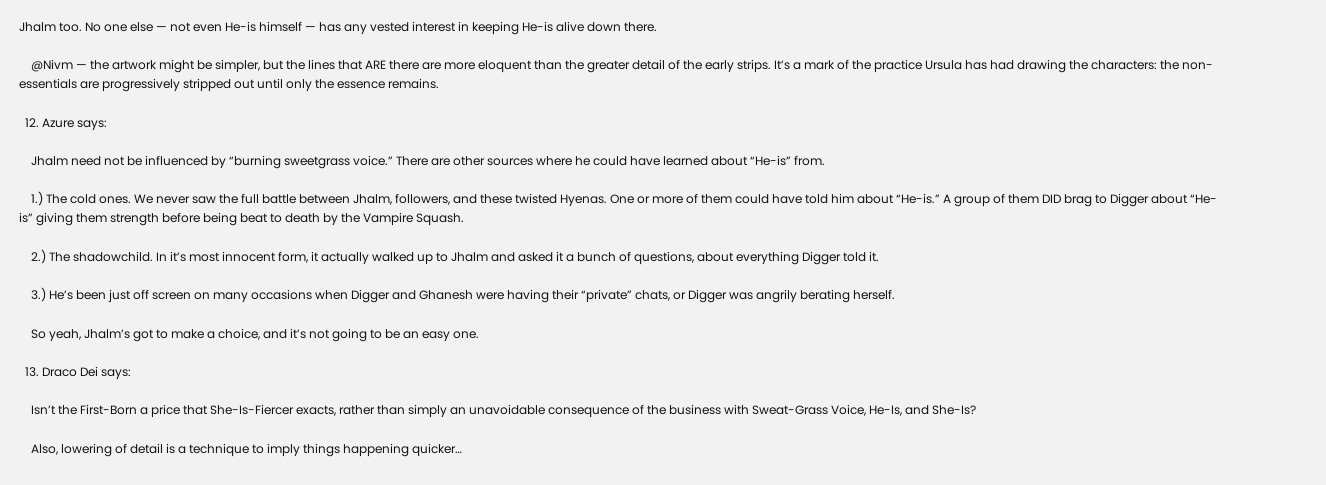Jhalm too. No one else — not even He-is himself — has any vested interest in keeping He-is alive down there.

    @Nivm — the artwork might be simpler, but the lines that ARE there are more eloquent than the greater detail of the early strips. It’s a mark of the practice Ursula has had drawing the characters: the non-essentials are progressively stripped out until only the essence remains.

  12. Azure says:

    Jhalm need not be influenced by “burning sweetgrass voice.” There are other sources where he could have learned about “He-is” from.

    1.) The cold ones. We never saw the full battle between Jhalm, followers, and these twisted Hyenas. One or more of them could have told him about “He-is.” A group of them DID brag to Digger about “He-is” giving them strength before being beat to death by the Vampire Squash.

    2.) The shadowchild. In it’s most innocent form, it actually walked up to Jhalm and asked it a bunch of questions, about everything Digger told it.

    3.) He’s been just off screen on many occasions when Digger and Ghanesh were having their “private” chats, or Digger was angrily berating herself.

    So yeah, Jhalm’s got to make a choice, and it’s not going to be an easy one.

  13. Draco Dei says:

    Isn’t the First-Born a price that She-Is-Fiercer exacts, rather than simply an unavoidable consequence of the business with Sweat-Grass Voice, He-Is, and She-Is?

    Also, lowering of detail is a technique to imply things happening quicker…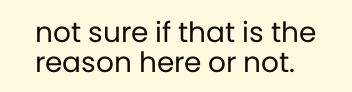not sure if that is the reason here or not.